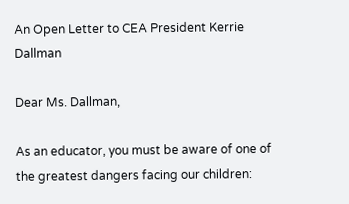An Open Letter to CEA President Kerrie Dallman

Dear Ms. Dallman,

As an educator, you must be aware of one of the greatest dangers facing our children: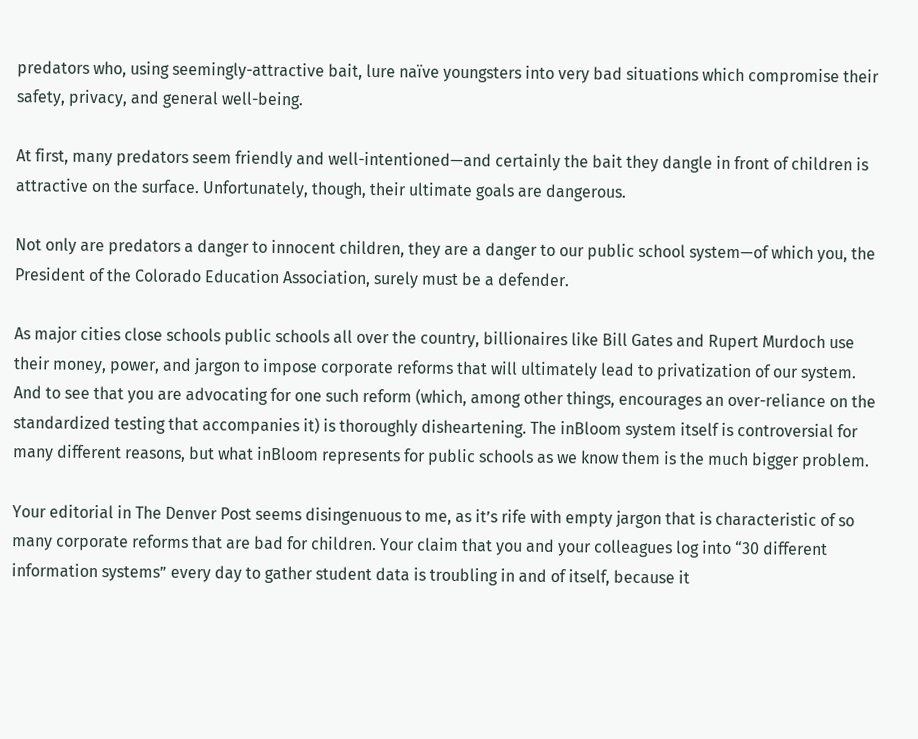predators who, using seemingly-attractive bait, lure naïve youngsters into very bad situations which compromise their safety, privacy, and general well-being.

At first, many predators seem friendly and well-intentioned—and certainly the bait they dangle in front of children is attractive on the surface. Unfortunately, though, their ultimate goals are dangerous.

Not only are predators a danger to innocent children, they are a danger to our public school system—of which you, the President of the Colorado Education Association, surely must be a defender.

As major cities close schools public schools all over the country, billionaires like Bill Gates and Rupert Murdoch use their money, power, and jargon to impose corporate reforms that will ultimately lead to privatization of our system. And to see that you are advocating for one such reform (which, among other things, encourages an over-reliance on the standardized testing that accompanies it) is thoroughly disheartening. The inBloom system itself is controversial for many different reasons, but what inBloom represents for public schools as we know them is the much bigger problem.

Your editorial in The Denver Post seems disingenuous to me, as it’s rife with empty jargon that is characteristic of so many corporate reforms that are bad for children. Your claim that you and your colleagues log into “30 different information systems” every day to gather student data is troubling in and of itself, because it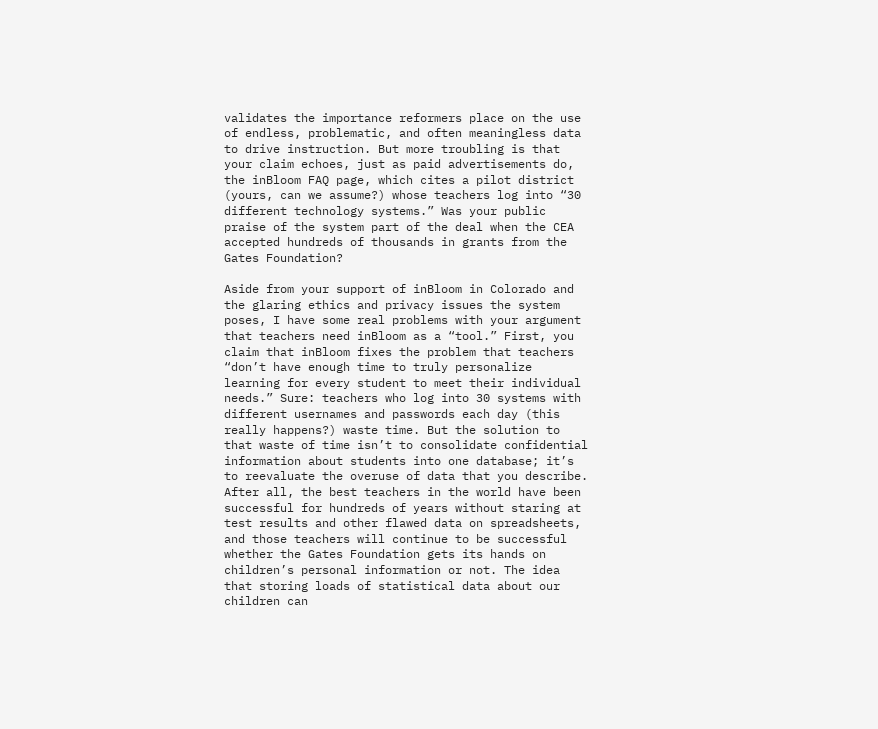validates the importance reformers place on the use of endless, problematic, and often meaningless data to drive instruction. But more troubling is that your claim echoes, just as paid advertisements do, the inBloom FAQ page, which cites a pilot district (yours, can we assume?) whose teachers log into “30 different technology systems.” Was your public praise of the system part of the deal when the CEA accepted hundreds of thousands in grants from the Gates Foundation?

Aside from your support of inBloom in Colorado and the glaring ethics and privacy issues the system poses, I have some real problems with your argument that teachers need inBloom as a “tool.” First, you claim that inBloom fixes the problem that teachers “don’t have enough time to truly personalize learning for every student to meet their individual needs.” Sure: teachers who log into 30 systems with different usernames and passwords each day (this really happens?) waste time. But the solution to that waste of time isn’t to consolidate confidential information about students into one database; it’s to reevaluate the overuse of data that you describe. After all, the best teachers in the world have been successful for hundreds of years without staring at test results and other flawed data on spreadsheets, and those teachers will continue to be successful whether the Gates Foundation gets its hands on children’s personal information or not. The idea that storing loads of statistical data about our children can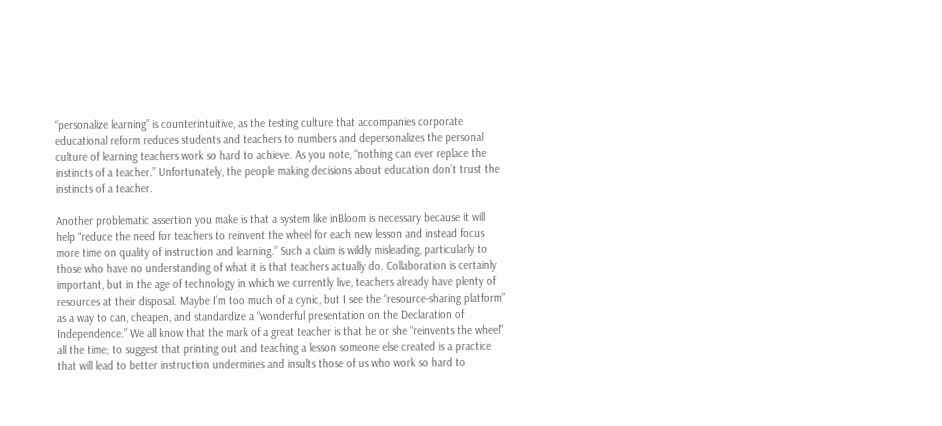“personalize learning” is counterintuitive, as the testing culture that accompanies corporate educational reform reduces students and teachers to numbers and depersonalizes the personal culture of learning teachers work so hard to achieve. As you note, “nothing can ever replace the instincts of a teacher.” Unfortunately, the people making decisions about education don’t trust the instincts of a teacher.

Another problematic assertion you make is that a system like inBloom is necessary because it will help “reduce the need for teachers to reinvent the wheel for each new lesson and instead focus more time on quality of instruction and learning.” Such a claim is wildly misleading, particularly to those who have no understanding of what it is that teachers actually do. Collaboration is certainly important, but in the age of technology in which we currently live, teachers already have plenty of resources at their disposal. Maybe I’m too much of a cynic, but I see the “resource-sharing platform” as a way to can, cheapen, and standardize a “wonderful presentation on the Declaration of Independence.” We all know that the mark of a great teacher is that he or she “reinvents the wheel” all the time; to suggest that printing out and teaching a lesson someone else created is a practice that will lead to better instruction undermines and insults those of us who work so hard to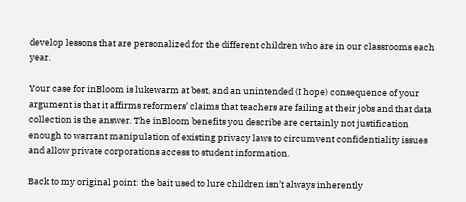develop lessons that are personalized for the different children who are in our classrooms each year.

Your case for inBloom is lukewarm at best, and an unintended (I hope) consequence of your argument is that it affirms reformers’ claims that teachers are failing at their jobs and that data collection is the answer. The inBloom benefits you describe are certainly not justification enough to warrant manipulation of existing privacy laws to circumvent confidentiality issues and allow private corporations access to student information.

Back to my original point: the bait used to lure children isn’t always inherently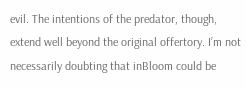evil. The intentions of the predator, though, extend well beyond the original offertory. I’m not necessarily doubting that inBloom could be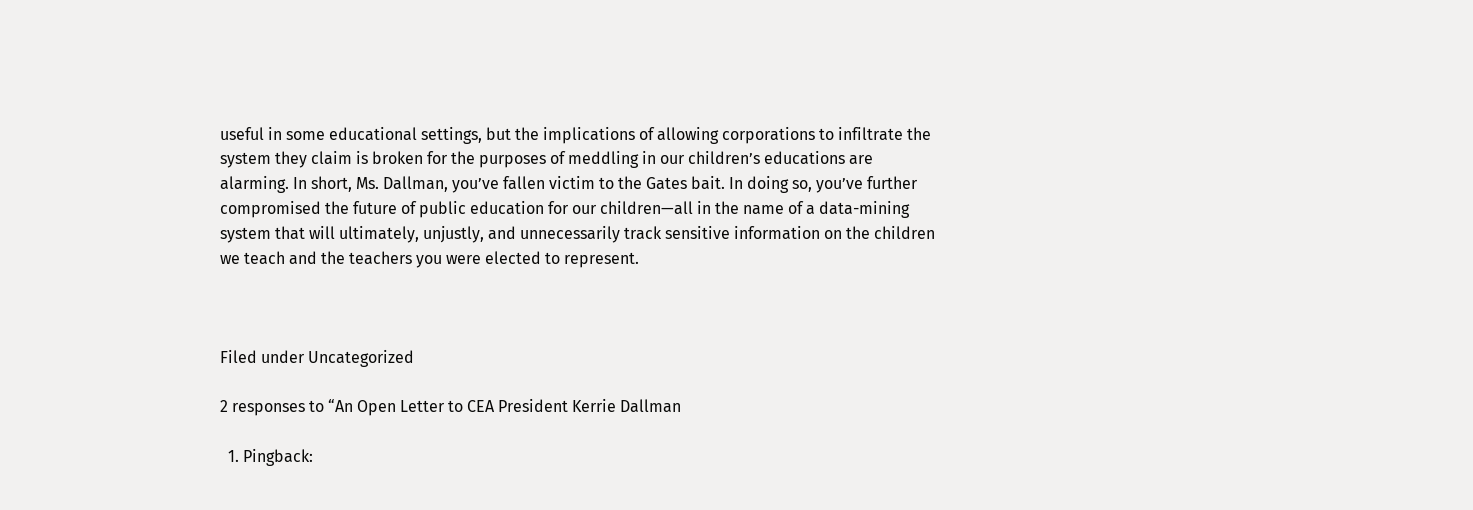useful in some educational settings, but the implications of allowing corporations to infiltrate the system they claim is broken for the purposes of meddling in our children’s educations are alarming. In short, Ms. Dallman, you’ve fallen victim to the Gates bait. In doing so, you’ve further compromised the future of public education for our children—all in the name of a data-mining system that will ultimately, unjustly, and unnecessarily track sensitive information on the children we teach and the teachers you were elected to represent.



Filed under Uncategorized

2 responses to “An Open Letter to CEA President Kerrie Dallman

  1. Pingback: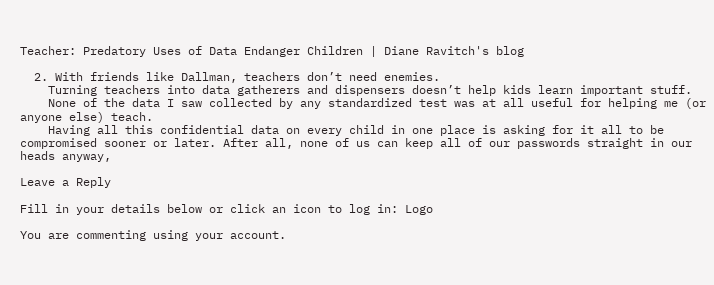Teacher: Predatory Uses of Data Endanger Children | Diane Ravitch's blog

  2. With friends like Dallman, teachers don’t need enemies.
    Turning teachers into data gatherers and dispensers doesn’t help kids learn important stuff.
    None of the data I saw collected by any standardized test was at all useful for helping me (or anyone else) teach.
    Having all this confidential data on every child in one place is asking for it all to be compromised sooner or later. After all, none of us can keep all of our passwords straight in our heads anyway,

Leave a Reply

Fill in your details below or click an icon to log in: Logo

You are commenting using your account.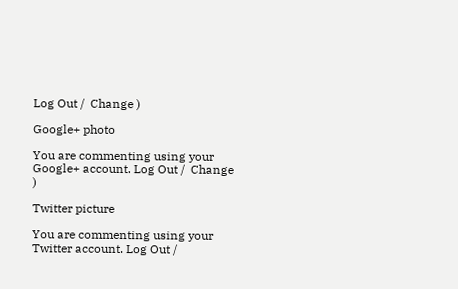Log Out /  Change )

Google+ photo

You are commenting using your Google+ account. Log Out /  Change )

Twitter picture

You are commenting using your Twitter account. Log Out /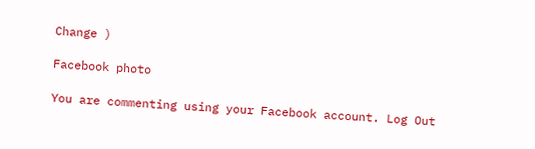Change )

Facebook photo

You are commenting using your Facebook account. Log Out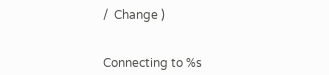/  Change )


Connecting to %s